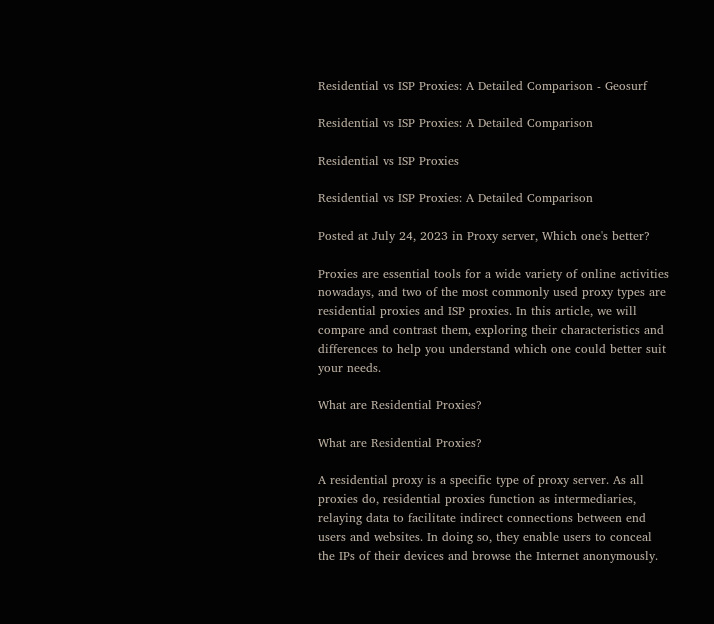Residential vs ISP Proxies: A Detailed Comparison - Geosurf

Residential vs ISP Proxies: A Detailed Comparison

Residential vs ISP Proxies

Residential vs ISP Proxies: A Detailed Comparison

Posted at July 24, 2023 in Proxy server, Which one's better?

Proxies are essential tools for a wide variety of online activities nowadays, and two of the most commonly used proxy types are residential proxies and ISP proxies. In this article, we will compare and contrast them, exploring their characteristics and differences to help you understand which one could better suit your needs.

What are Residential Proxies?

What are Residential Proxies?

A residential proxy is a specific type of proxy server. As all proxies do, residential proxies function as intermediaries, relaying data to facilitate indirect connections between end users and websites. In doing so, they enable users to conceal the IPs of their devices and browse the Internet anonymously.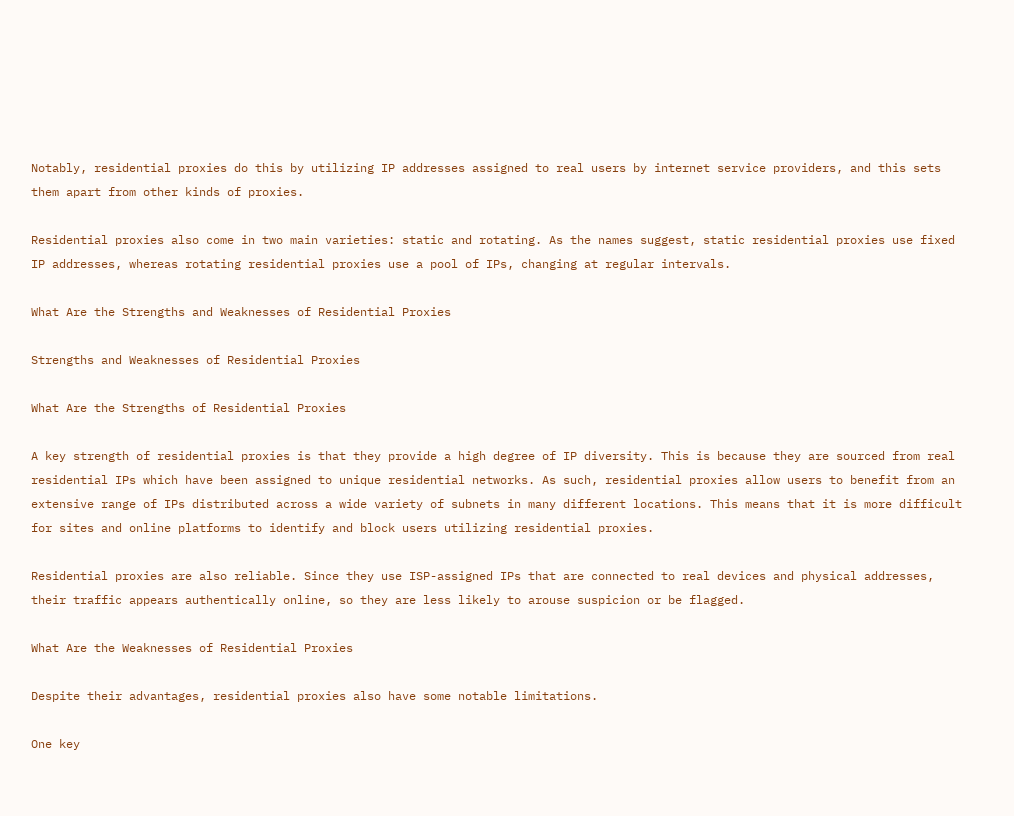Notably, residential proxies do this by utilizing IP addresses assigned to real users by internet service providers, and this sets them apart from other kinds of proxies.

Residential proxies also come in two main varieties: static and rotating. As the names suggest, static residential proxies use fixed IP addresses, whereas rotating residential proxies use a pool of IPs, changing at regular intervals.

What Are the Strengths and Weaknesses of Residential Proxies

Strengths and Weaknesses of Residential Proxies

What Are the Strengths of Residential Proxies

A key strength of residential proxies is that they provide a high degree of IP diversity. This is because they are sourced from real residential IPs which have been assigned to unique residential networks. As such, residential proxies allow users to benefit from an extensive range of IPs distributed across a wide variety of subnets in many different locations. This means that it is more difficult for sites and online platforms to identify and block users utilizing residential proxies.

Residential proxies are also reliable. Since they use ISP-assigned IPs that are connected to real devices and physical addresses, their traffic appears authentically online, so they are less likely to arouse suspicion or be flagged.

What Are the Weaknesses of Residential Proxies

Despite their advantages, residential proxies also have some notable limitations.

One key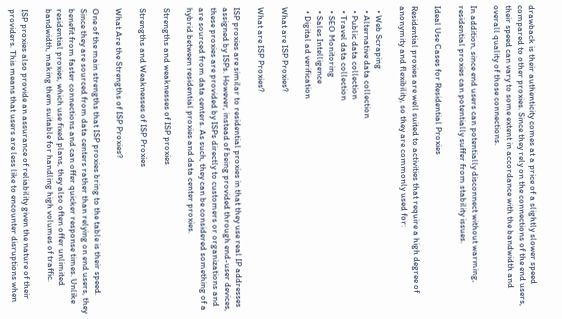drawback is their authenticity comes at a price of a slightly slower speed compared to other proxies. Since they rely on the connections of the end users, their speed can vary to some extent in accordance with the bandwidth and overall quality of those connections.

In addition, since end users can potentially disconnect without warming, residential proxies can potentially suffer from stability issues.

Ideal Use Cases for Residential Proxies

Residential proxies are well suited to activities that require a high degree of anonymity and flexibility, so they are commonly used for:

  • Web Scraping
  • Alternative data collection
  • Public data collection
  • Travel data collection
  • SEO Monitoring
  • Sales Intelligence
  • Digital ad verification

What are ISP Proxies?

What are ISP Proxies?

ISP proxies are similar to residential proxies in that they use real IP addresses assigned by ISPs. However, instead of being provided through end-user devices, these proxies are provided by ISPs directly to customers or organizations and are sourced from data centers. As such, they can be considered something of a hybrid between residential proxies and data center proxies.

Strengths and weaknesses of ISP proxies

Strengths and Weaknesses of ISP Proxies

What Are the Strengths of ISP Proxies?

One of the main strengths that ISP proxies bring to the table is their speed. Since they are sourced from data centers rather than relying on end users, they benefit from faster connections and can offer quicker response times. Unlike residential proxies, which use fixed plans, they also often offer unlimited bandwidth, making them suitable for handling high volumes of traffic.

ISP proxies also provide an assurance of reliability given the nature of their providers. This means that users are less like to encounter disruptions when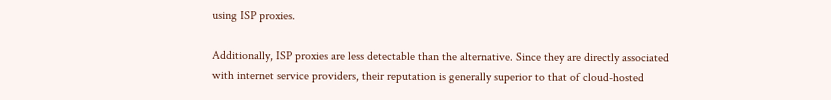using ISP proxies.

Additionally, ISP proxies are less detectable than the alternative. Since they are directly associated with internet service providers, their reputation is generally superior to that of cloud-hosted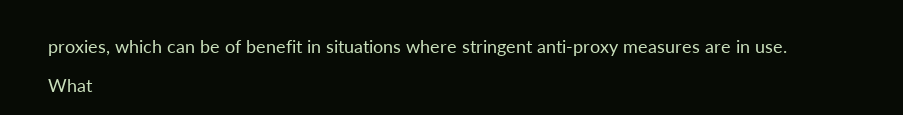proxies, which can be of benefit in situations where stringent anti-proxy measures are in use.

What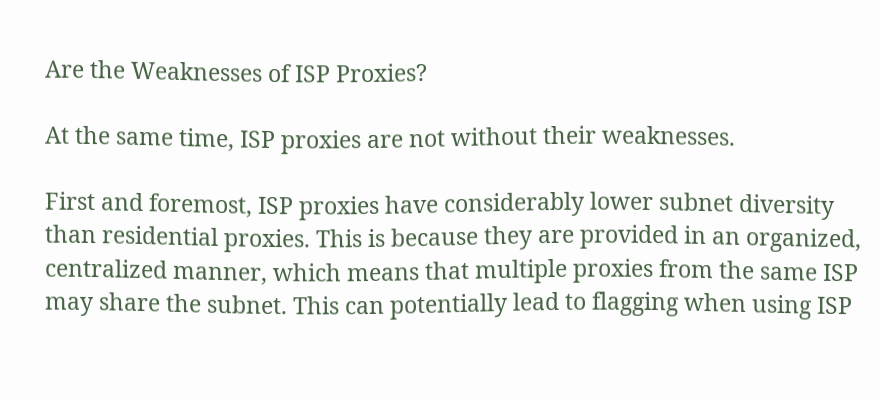Are the Weaknesses of ISP Proxies?

At the same time, ISP proxies are not without their weaknesses.

First and foremost, ISP proxies have considerably lower subnet diversity than residential proxies. This is because they are provided in an organized, centralized manner, which means that multiple proxies from the same ISP may share the subnet. This can potentially lead to flagging when using ISP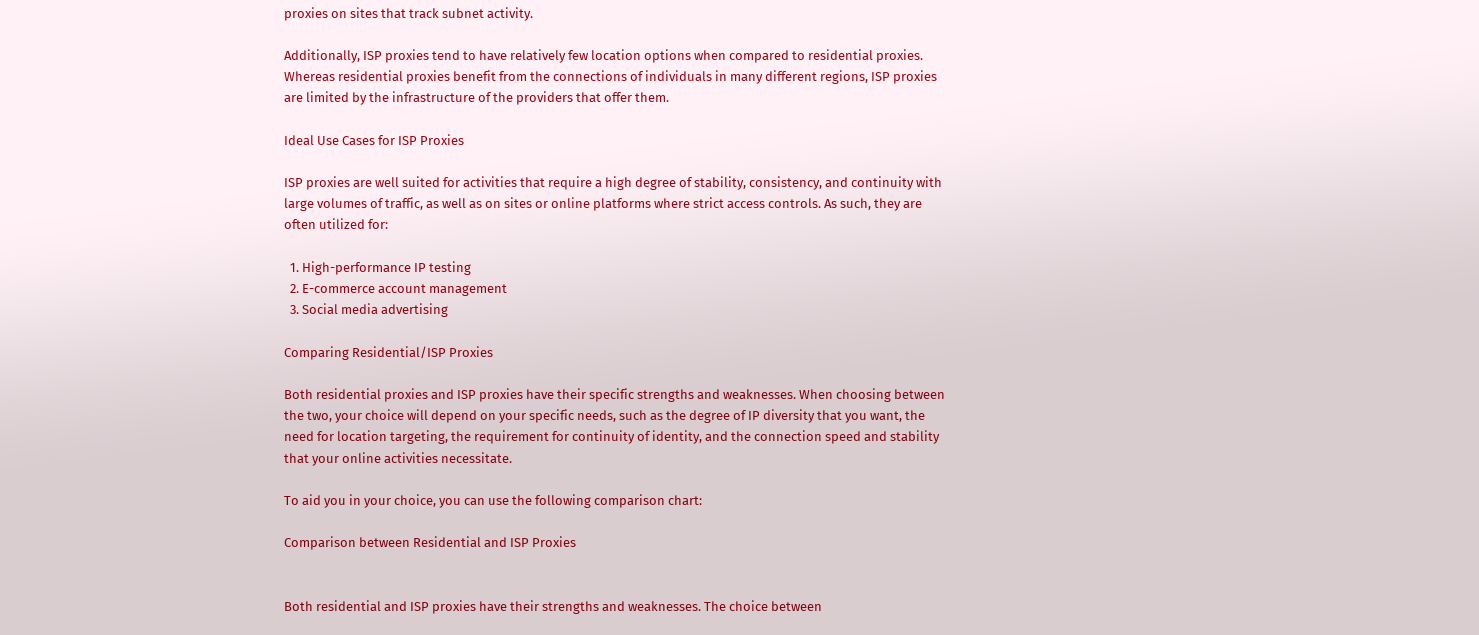proxies on sites that track subnet activity.

Additionally, ISP proxies tend to have relatively few location options when compared to residential proxies. Whereas residential proxies benefit from the connections of individuals in many different regions, ISP proxies are limited by the infrastructure of the providers that offer them.

Ideal Use Cases for ISP Proxies

ISP proxies are well suited for activities that require a high degree of stability, consistency, and continuity with large volumes of traffic, as well as on sites or online platforms where strict access controls. As such, they are often utilized for:

  1. High-performance IP testing
  2. E-commerce account management
  3. Social media advertising

Comparing Residential/ISP Proxies

Both residential proxies and ISP proxies have their specific strengths and weaknesses. When choosing between the two, your choice will depend on your specific needs, such as the degree of IP diversity that you want, the need for location targeting, the requirement for continuity of identity, and the connection speed and stability that your online activities necessitate.

To aid you in your choice, you can use the following comparison chart:

Comparison between Residential and ISP Proxies


Both residential and ISP proxies have their strengths and weaknesses. The choice between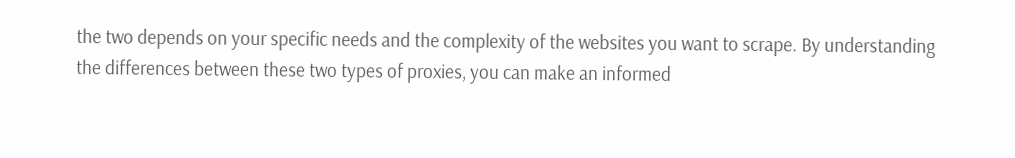the two depends on your specific needs and the complexity of the websites you want to scrape. By understanding the differences between these two types of proxies, you can make an informed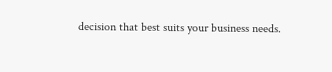decision that best suits your business needs.